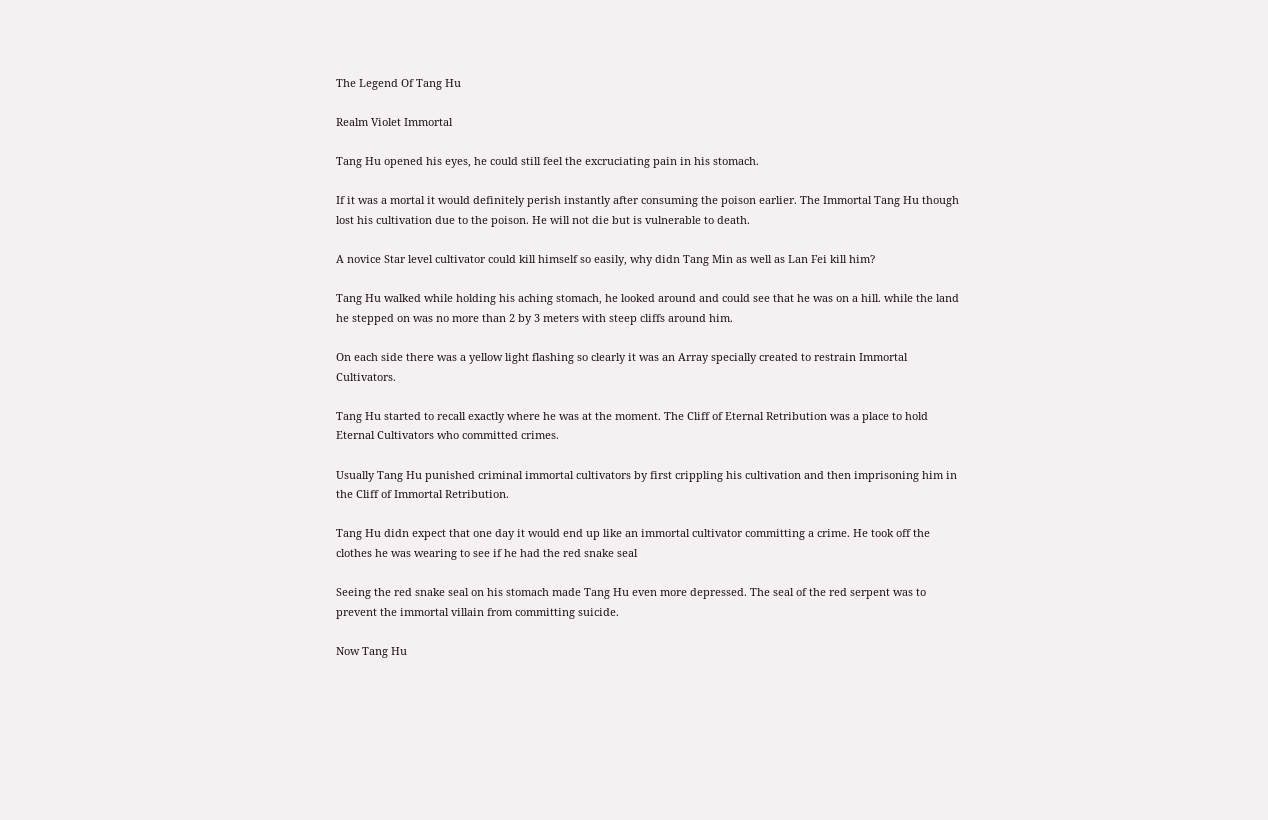The Legend Of Tang Hu

Realm Violet Immortal

Tang Hu opened his eyes, he could still feel the excruciating pain in his stomach.

If it was a mortal it would definitely perish instantly after consuming the poison earlier. The Immortal Tang Hu though lost his cultivation due to the poison. He will not die but is vulnerable to death.

A novice Star level cultivator could kill himself so easily, why didn Tang Min as well as Lan Fei kill him?

Tang Hu walked while holding his aching stomach, he looked around and could see that he was on a hill. while the land he stepped on was no more than 2 by 3 meters with steep cliffs around him.

On each side there was a yellow light flashing so clearly it was an Array specially created to restrain Immortal Cultivators.

Tang Hu started to recall exactly where he was at the moment. The Cliff of Eternal Retribution was a place to hold Eternal Cultivators who committed crimes.

Usually Tang Hu punished criminal immortal cultivators by first crippling his cultivation and then imprisoning him in the Cliff of Immortal Retribution.

Tang Hu didn expect that one day it would end up like an immortal cultivator committing a crime. He took off the clothes he was wearing to see if he had the red snake seal

Seeing the red snake seal on his stomach made Tang Hu even more depressed. The seal of the red serpent was to prevent the immortal villain from committing suicide.

Now Tang Hu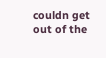couldn get out of the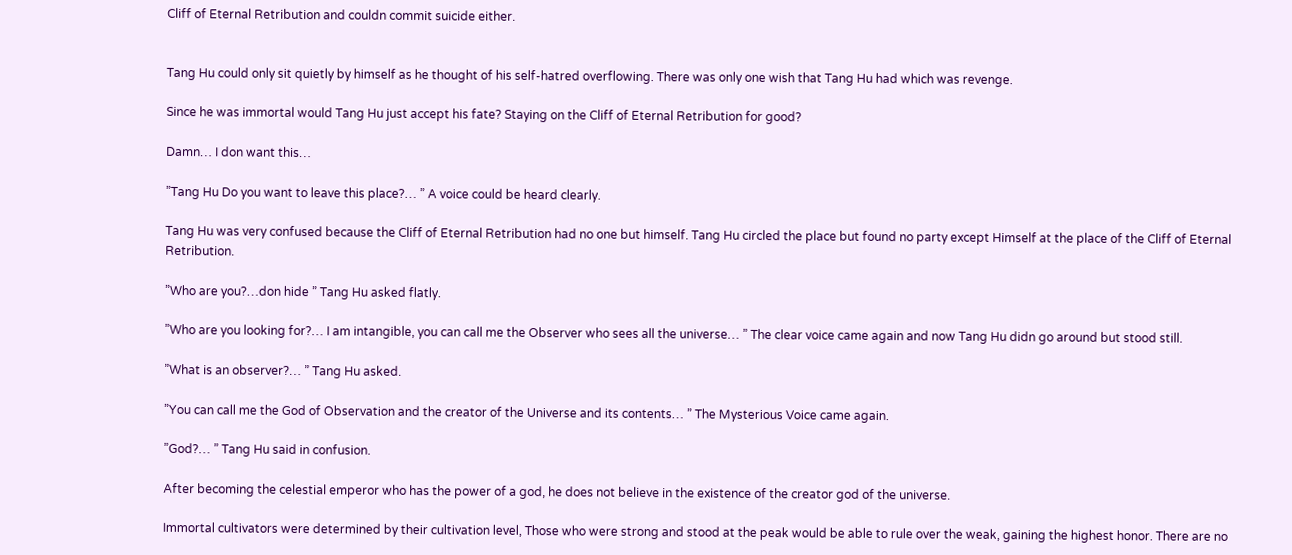Cliff of Eternal Retribution and couldn commit suicide either.


Tang Hu could only sit quietly by himself as he thought of his self-hatred overflowing. There was only one wish that Tang Hu had which was revenge.

Since he was immortal would Tang Hu just accept his fate? Staying on the Cliff of Eternal Retribution for good?

Damn… I don want this…

”Tang Hu Do you want to leave this place?… ” A voice could be heard clearly.

Tang Hu was very confused because the Cliff of Eternal Retribution had no one but himself. Tang Hu circled the place but found no party except Himself at the place of the Cliff of Eternal Retribution.

”Who are you?…don hide ” Tang Hu asked flatly.

”Who are you looking for?… I am intangible, you can call me the Observer who sees all the universe… ” The clear voice came again and now Tang Hu didn go around but stood still.

”What is an observer?… ” Tang Hu asked.

”You can call me the God of Observation and the creator of the Universe and its contents… ” The Mysterious Voice came again.

”God?… ” Tang Hu said in confusion.

After becoming the celestial emperor who has the power of a god, he does not believe in the existence of the creator god of the universe.

Immortal cultivators were determined by their cultivation level, Those who were strong and stood at the peak would be able to rule over the weak, gaining the highest honor. There are no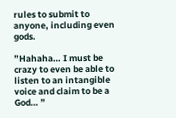rules to submit to anyone, including even gods.

”Hahaha… I must be crazy to even be able to listen to an intangible voice and claim to be a God… ”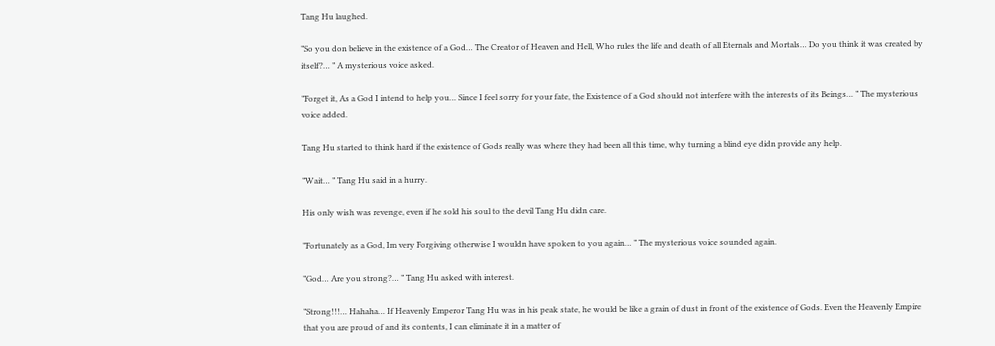Tang Hu laughed.

”So you don believe in the existence of a God… The Creator of Heaven and Hell, Who rules the life and death of all Eternals and Mortals… Do you think it was created by itself?… ” A mysterious voice asked.

”Forget it, As a God I intend to help you… Since I feel sorry for your fate, the Existence of a God should not interfere with the interests of its Beings… ” The mysterious voice added.

Tang Hu started to think hard if the existence of Gods really was where they had been all this time, why turning a blind eye didn provide any help.

”Wait… ” Tang Hu said in a hurry.

His only wish was revenge, even if he sold his soul to the devil Tang Hu didn care.

”Fortunately as a God, Im very Forgiving otherwise I wouldn have spoken to you again… ” The mysterious voice sounded again.

”God… Are you strong?… ” Tang Hu asked with interest.

”Strong!!!… Hahaha… If Heavenly Emperor Tang Hu was in his peak state, he would be like a grain of dust in front of the existence of Gods. Even the Heavenly Empire that you are proud of and its contents, I can eliminate it in a matter of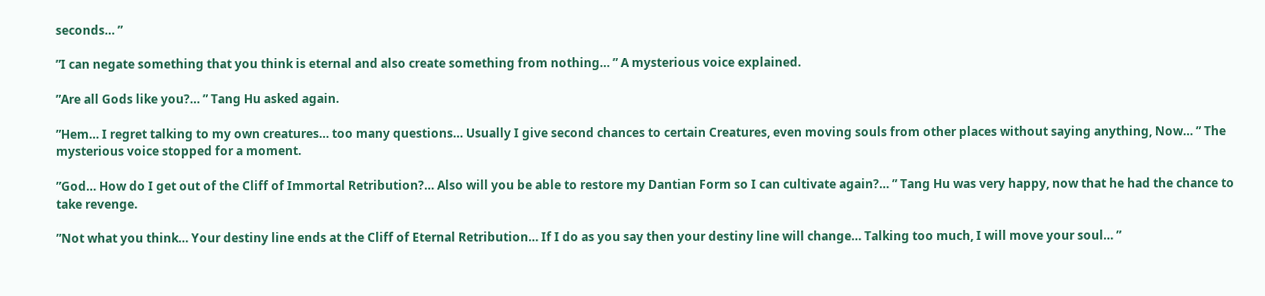seconds… ”

”I can negate something that you think is eternal and also create something from nothing… ” A mysterious voice explained.

”Are all Gods like you?… ” Tang Hu asked again.

”Hem… I regret talking to my own creatures… too many questions… Usually I give second chances to certain Creatures, even moving souls from other places without saying anything, Now… ” The mysterious voice stopped for a moment.

”God… How do I get out of the Cliff of Immortal Retribution?… Also will you be able to restore my Dantian Form so I can cultivate again?… ” Tang Hu was very happy, now that he had the chance to take revenge.

”Not what you think… Your destiny line ends at the Cliff of Eternal Retribution… If I do as you say then your destiny line will change… Talking too much, I will move your soul… ”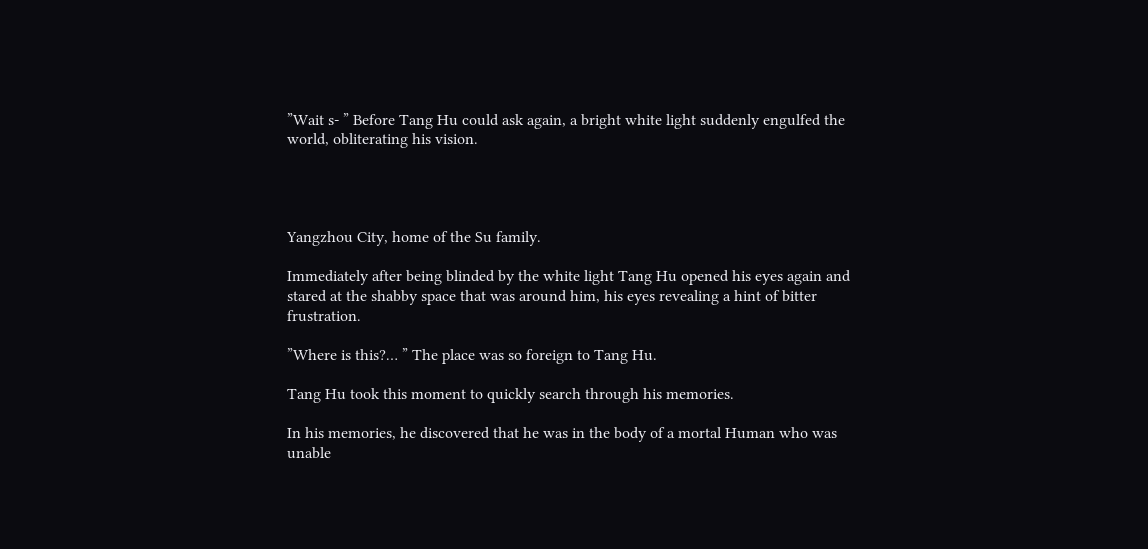”Wait s- ” Before Tang Hu could ask again, a bright white light suddenly engulfed the world, obliterating his vision.




Yangzhou City, home of the Su family.

Immediately after being blinded by the white light Tang Hu opened his eyes again and stared at the shabby space that was around him, his eyes revealing a hint of bitter frustration.

”Where is this?… ” The place was so foreign to Tang Hu.

Tang Hu took this moment to quickly search through his memories.

In his memories, he discovered that he was in the body of a mortal Human who was unable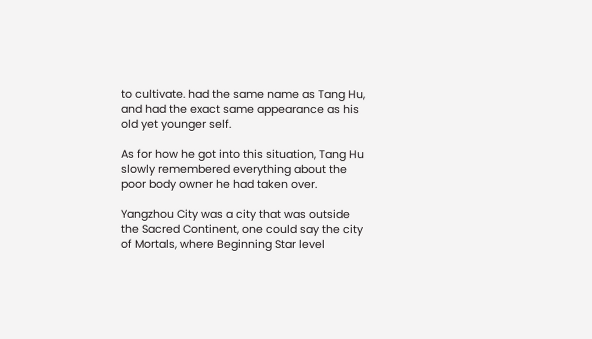to cultivate. had the same name as Tang Hu, and had the exact same appearance as his old yet younger self.

As for how he got into this situation, Tang Hu slowly remembered everything about the poor body owner he had taken over.

Yangzhou City was a city that was outside the Sacred Continent, one could say the city of Mortals, where Beginning Star level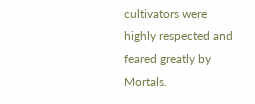cultivators were highly respected and feared greatly by Mortals.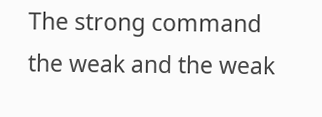The strong command the weak and the weak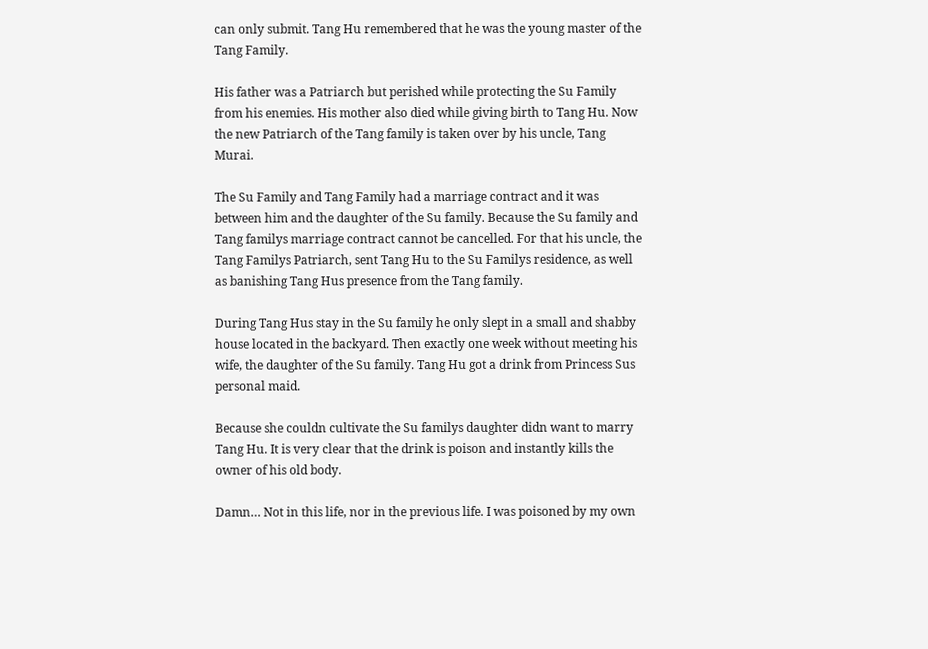can only submit. Tang Hu remembered that he was the young master of the Tang Family.

His father was a Patriarch but perished while protecting the Su Family from his enemies. His mother also died while giving birth to Tang Hu. Now the new Patriarch of the Tang family is taken over by his uncle, Tang Murai.

The Su Family and Tang Family had a marriage contract and it was between him and the daughter of the Su family. Because the Su family and Tang familys marriage contract cannot be cancelled. For that his uncle, the Tang Familys Patriarch, sent Tang Hu to the Su Familys residence, as well as banishing Tang Hus presence from the Tang family.

During Tang Hus stay in the Su family he only slept in a small and shabby house located in the backyard. Then exactly one week without meeting his wife, the daughter of the Su family. Tang Hu got a drink from Princess Sus personal maid.

Because she couldn cultivate the Su familys daughter didn want to marry Tang Hu. It is very clear that the drink is poison and instantly kills the owner of his old body.

Damn… Not in this life, nor in the previous life. I was poisoned by my own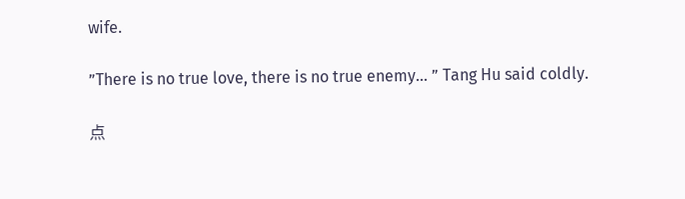wife.

”There is no true love, there is no true enemy… ” Tang Hu said coldly.

点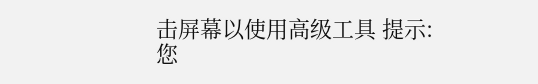击屏幕以使用高级工具 提示:您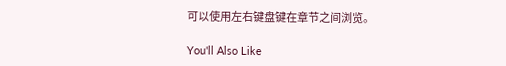可以使用左右键盘键在章节之间浏览。

You'll Also Like